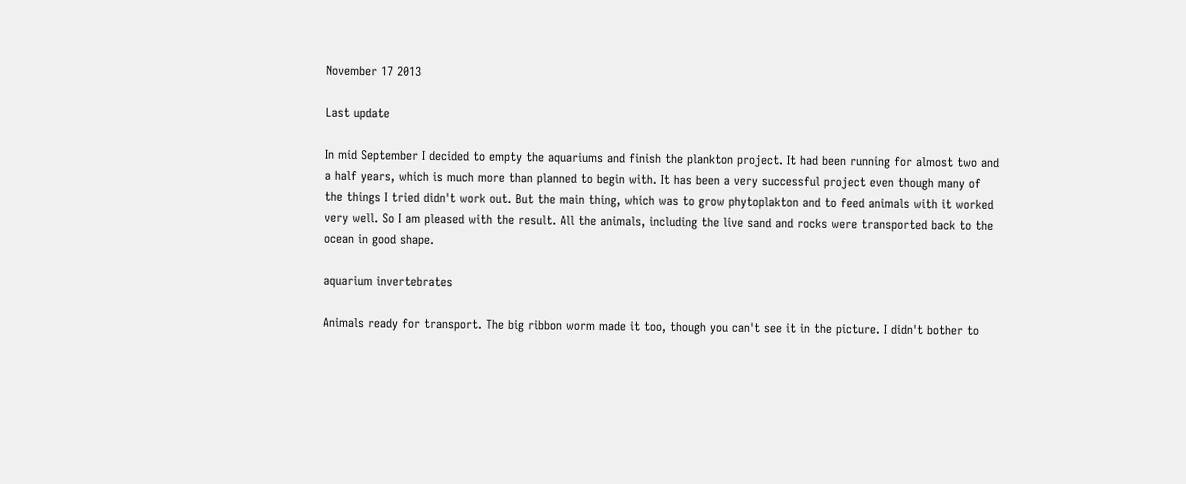November 17 2013

Last update

In mid September I decided to empty the aquariums and finish the plankton project. It had been running for almost two and a half years, which is much more than planned to begin with. It has been a very successful project even though many of the things I tried didn't work out. But the main thing, which was to grow phytoplakton and to feed animals with it worked very well. So I am pleased with the result. All the animals, including the live sand and rocks were transported back to the ocean in good shape.

aquarium invertebrates

Animals ready for transport. The big ribbon worm made it too, though you can't see it in the picture. I didn't bother to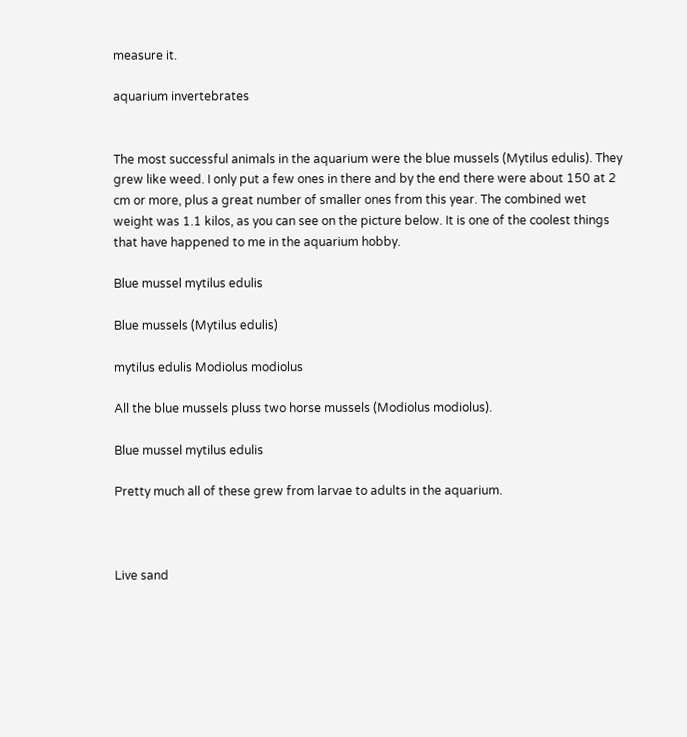measure it.

aquarium invertebrates


The most successful animals in the aquarium were the blue mussels (Mytilus edulis). They grew like weed. I only put a few ones in there and by the end there were about 150 at 2 cm or more, plus a great number of smaller ones from this year. The combined wet weight was 1.1 kilos, as you can see on the picture below. It is one of the coolest things that have happened to me in the aquarium hobby.

Blue mussel mytilus edulis

Blue mussels (Mytilus edulis)

mytilus edulis Modiolus modiolus

All the blue mussels pluss two horse mussels (Modiolus modiolus).

Blue mussel mytilus edulis

Pretty much all of these grew from larvae to adults in the aquarium.



Live sand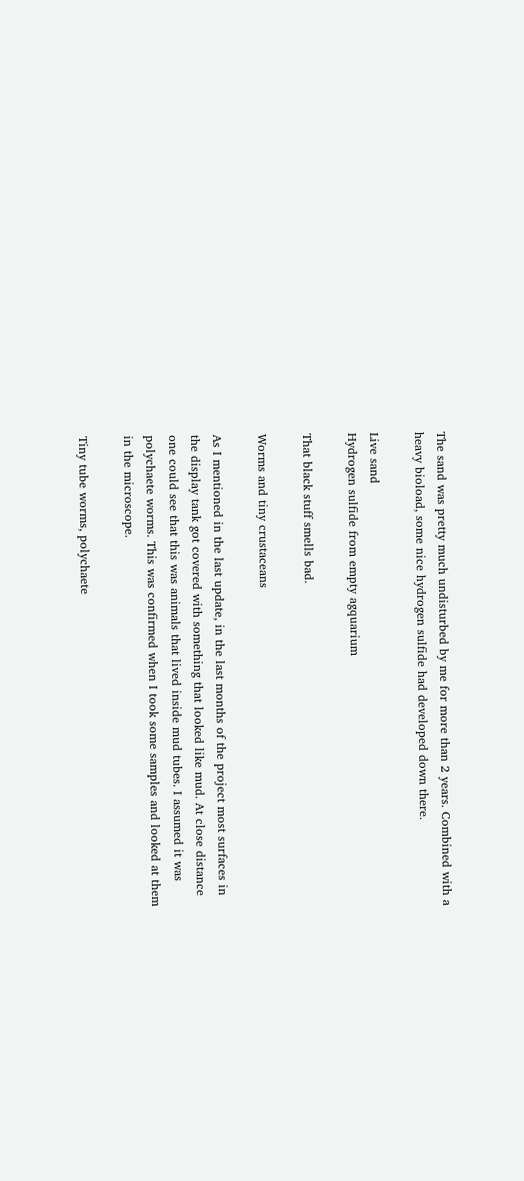The sand was pretty much undisturbed by me for more than 2 years. Combined with a heavy bioload, some nice hydrogen sulfide had developed down there.

Live sand
Hydrogen sulfide from empty agquarium

That black stuff smells bad.

Worms and tiny crustaceans

As I mentioned in the last update, in the last months of the project most surfaces in the display tank got covered with something that looked like mud. At close distance one could see that this was animals that lived inside mud tubes. I assumed it was polychaete worms. This was confirmed when I took some samples and looked at them in the microscope.

Tiny tube worms, polychaete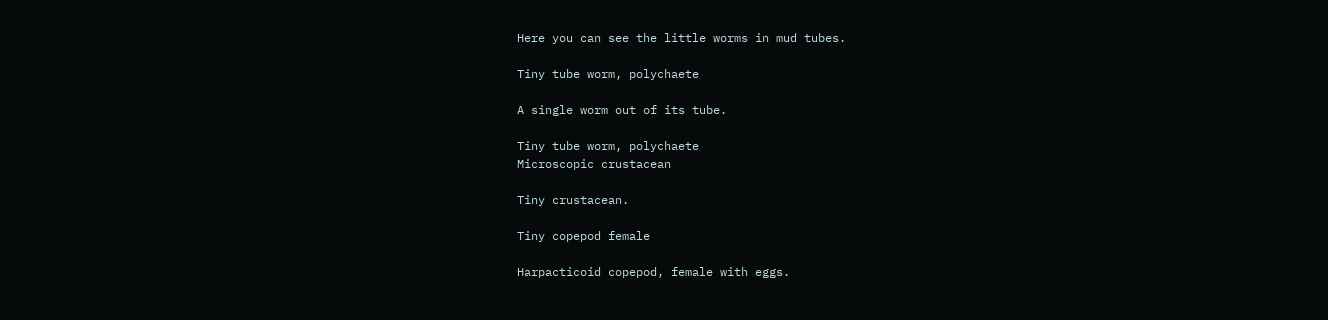Here you can see the little worms in mud tubes.

Tiny tube worm, polychaete

A single worm out of its tube.

Tiny tube worm, polychaete
Microscopic crustacean

Tiny crustacean.

Tiny copepod female

Harpacticoid copepod, female with eggs.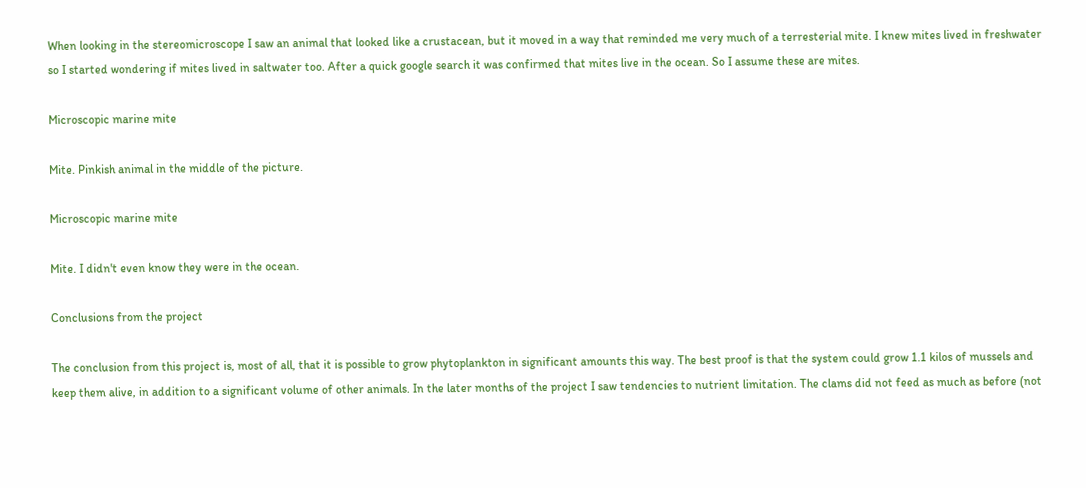When looking in the stereomicroscope I saw an animal that looked like a crustacean, but it moved in a way that reminded me very much of a terresterial mite. I knew mites lived in freshwater so I started wondering if mites lived in saltwater too. After a quick google search it was confirmed that mites live in the ocean. So I assume these are mites.

Microscopic marine mite

Mite. Pinkish animal in the middle of the picture.

Microscopic marine mite

Mite. I didn't even know they were in the ocean.

Conclusions from the project

The conclusion from this project is, most of all, that it is possible to grow phytoplankton in significant amounts this way. The best proof is that the system could grow 1.1 kilos of mussels and keep them alive, in addition to a significant volume of other animals. In the later months of the project I saw tendencies to nutrient limitation. The clams did not feed as much as before (not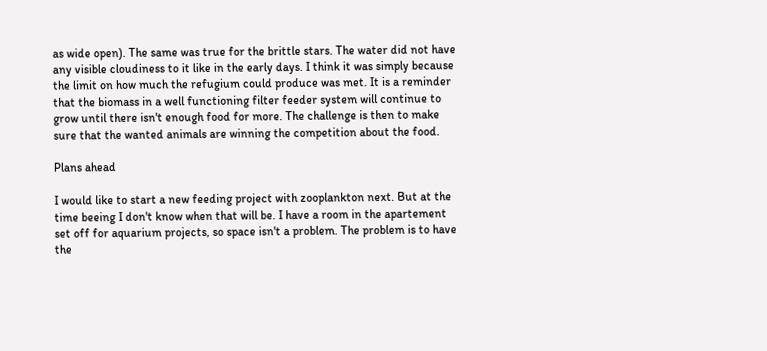as wide open). The same was true for the brittle stars. The water did not have any visible cloudiness to it like in the early days. I think it was simply because the limit on how much the refugium could produce was met. It is a reminder that the biomass in a well functioning filter feeder system will continue to grow until there isn't enough food for more. The challenge is then to make sure that the wanted animals are winning the competition about the food.

Plans ahead

I would like to start a new feeding project with zooplankton next. But at the time beeing I don't know when that will be. I have a room in the apartement set off for aquarium projects, so space isn't a problem. The problem is to have the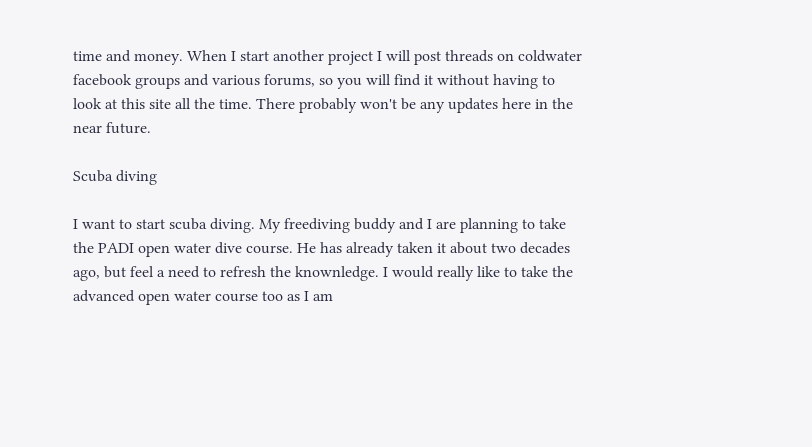time and money. When I start another project I will post threads on coldwater facebook groups and various forums, so you will find it without having to look at this site all the time. There probably won't be any updates here in the near future.

Scuba diving

I want to start scuba diving. My freediving buddy and I are planning to take the PADI open water dive course. He has already taken it about two decades ago, but feel a need to refresh the knownledge. I would really like to take the advanced open water course too as I am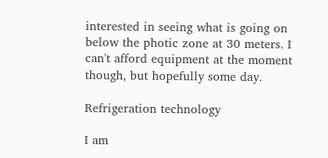interested in seeing what is going on below the photic zone at 30 meters. I can't afford equipment at the moment though, but hopefully some day.

Refrigeration technology

I am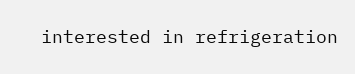interested in refrigeration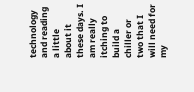technology and reading a little about it these days. I am really itching to build a chiller or two that I will need for my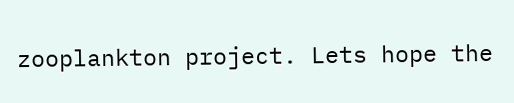zooplankton project. Lets hope the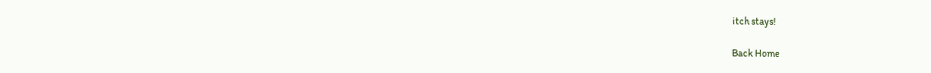itch stays!

Back Home